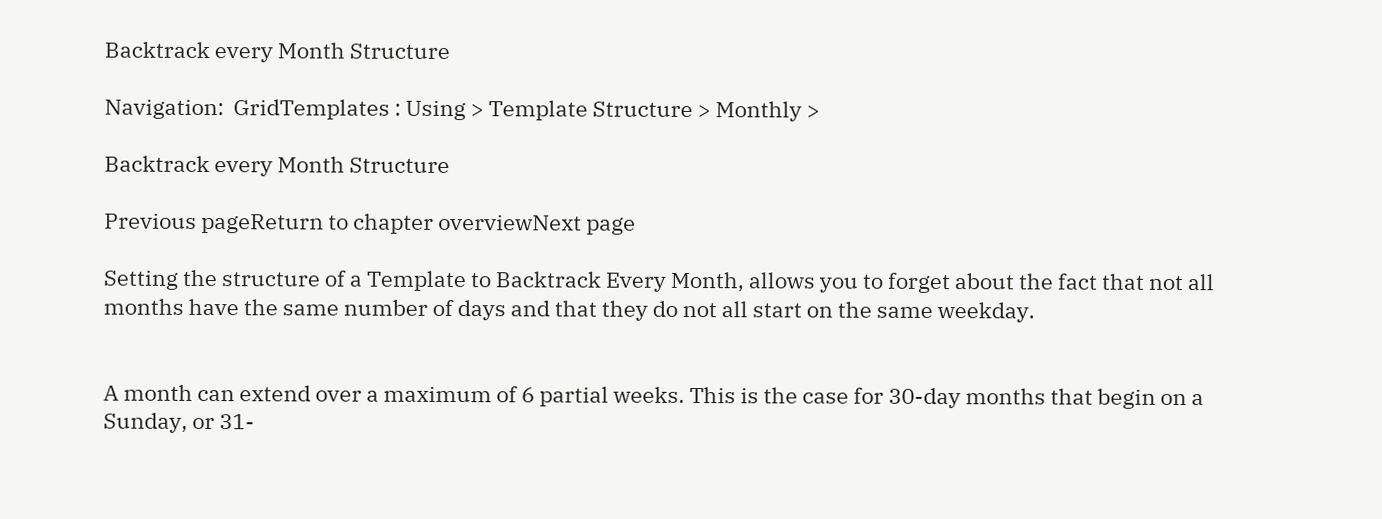Backtrack every Month Structure

Navigation:  GridTemplates : Using > Template Structure > Monthly >

Backtrack every Month Structure

Previous pageReturn to chapter overviewNext page

Setting the structure of a Template to Backtrack Every Month, allows you to forget about the fact that not all months have the same number of days and that they do not all start on the same weekday.


A month can extend over a maximum of 6 partial weeks. This is the case for 30-day months that begin on a Sunday, or 31-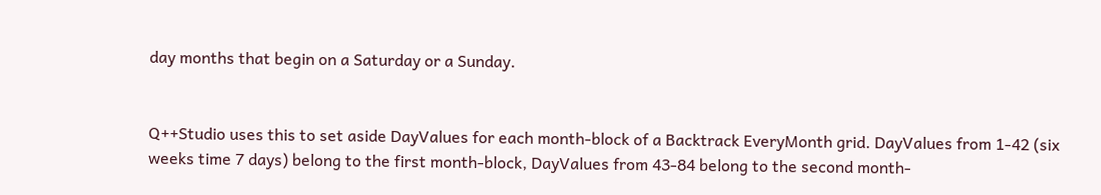day months that begin on a Saturday or a Sunday.


Q++Studio uses this to set aside DayValues for each month-block of a Backtrack EveryMonth grid. DayValues from 1-42 (six weeks time 7 days) belong to the first month-block, DayValues from 43-84 belong to the second month-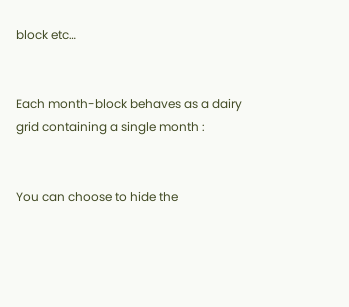block etc…


Each month-block behaves as a dairy grid containing a single month :


You can choose to hide the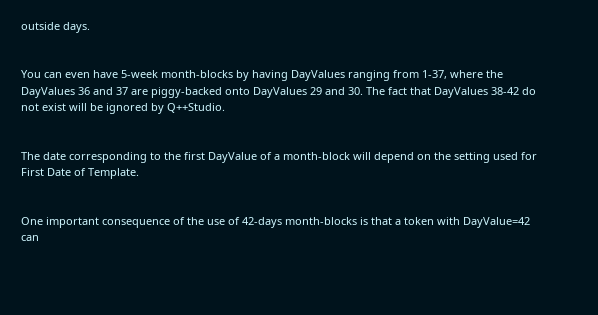outside days.


You can even have 5-week month-blocks by having DayValues ranging from 1-37, where the DayValues 36 and 37 are piggy-backed onto DayValues 29 and 30. The fact that DayValues 38-42 do not exist will be ignored by Q++Studio.


The date corresponding to the first DayValue of a month-block will depend on the setting used for First Date of Template.


One important consequence of the use of 42-days month-blocks is that a token with DayValue=42 can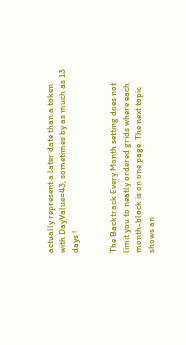actually represent a later date than a token with DayValue=43, sometimes by as much as 13 days !


The Backtrack Every Month setting does not limit you to neatly ordered grids where each month-block is on one page. The next topic shows an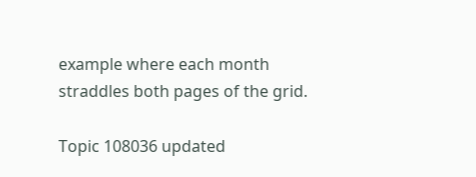example where each month straddles both pages of the grid.

Topic 108036 updated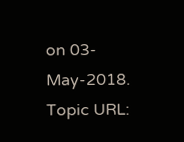on 03-May-2018.
Topic URL: